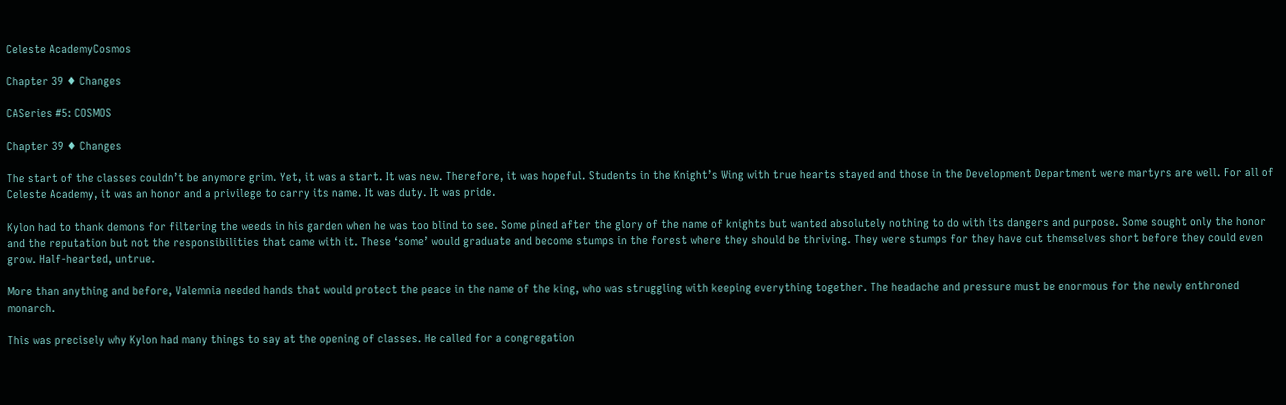Celeste AcademyCosmos

Chapter 39 ♦ Changes

CASeries #5: COSMOS

Chapter 39 ♦ Changes

The start of the classes couldn’t be anymore grim. Yet, it was a start. It was new. Therefore, it was hopeful. Students in the Knight’s Wing with true hearts stayed and those in the Development Department were martyrs are well. For all of Celeste Academy, it was an honor and a privilege to carry its name. It was duty. It was pride.

Kylon had to thank demons for filtering the weeds in his garden when he was too blind to see. Some pined after the glory of the name of knights but wanted absolutely nothing to do with its dangers and purpose. Some sought only the honor and the reputation but not the responsibilities that came with it. These ‘some’ would graduate and become stumps in the forest where they should be thriving. They were stumps for they have cut themselves short before they could even grow. Half-hearted, untrue.

More than anything and before, Valemnia needed hands that would protect the peace in the name of the king, who was struggling with keeping everything together. The headache and pressure must be enormous for the newly enthroned monarch.

This was precisely why Kylon had many things to say at the opening of classes. He called for a congregation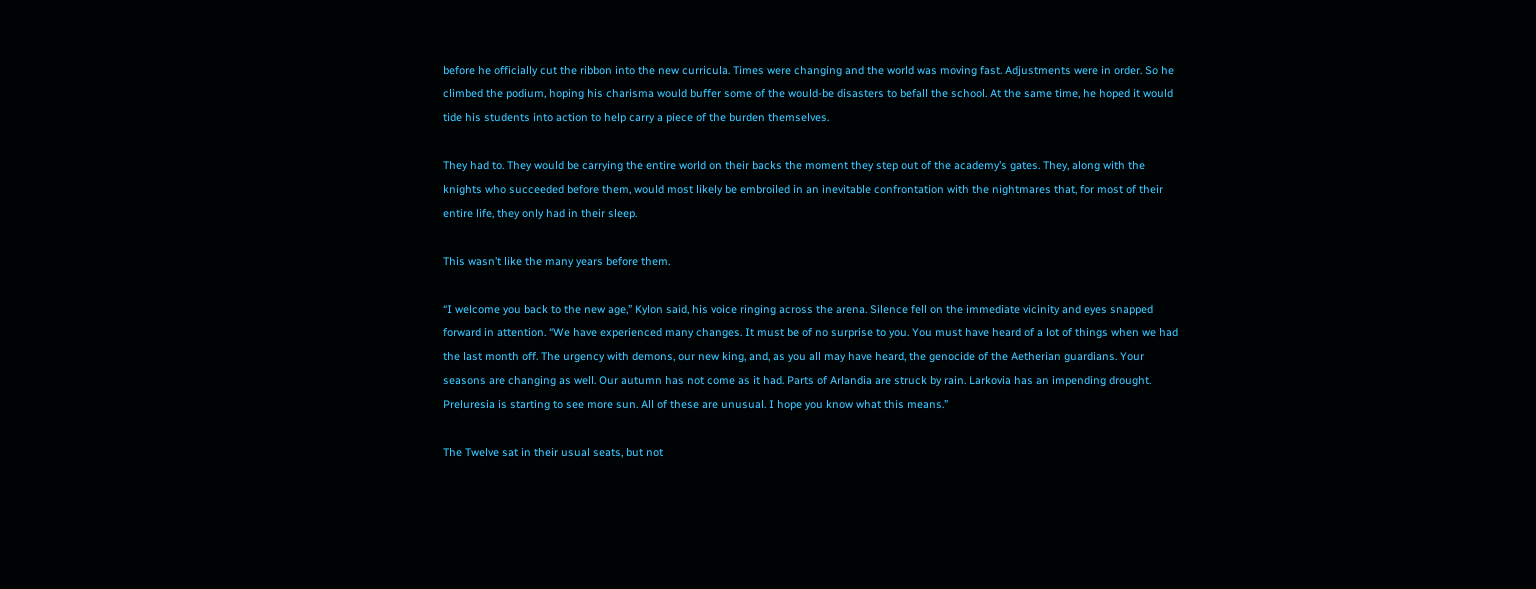before he officially cut the ribbon into the new curricula. Times were changing and the world was moving fast. Adjustments were in order. So he climbed the podium, hoping his charisma would buffer some of the would-be disasters to befall the school. At the same time, he hoped it would tide his students into action to help carry a piece of the burden themselves.

They had to. They would be carrying the entire world on their backs the moment they step out of the academy’s gates. They, along with the knights who succeeded before them, would most likely be embroiled in an inevitable confrontation with the nightmares that, for most of their entire life, they only had in their sleep.

This wasn’t like the many years before them.

“I welcome you back to the new age,” Kylon said, his voice ringing across the arena. Silence fell on the immediate vicinity and eyes snapped forward in attention. “We have experienced many changes. It must be of no surprise to you. You must have heard of a lot of things when we had the last month off. The urgency with demons, our new king, and, as you all may have heard, the genocide of the Aetherian guardians. Your seasons are changing as well. Our autumn has not come as it had. Parts of Arlandia are struck by rain. Larkovia has an impending drought. Preluresia is starting to see more sun. All of these are unusual. I hope you know what this means.”

The Twelve sat in their usual seats, but not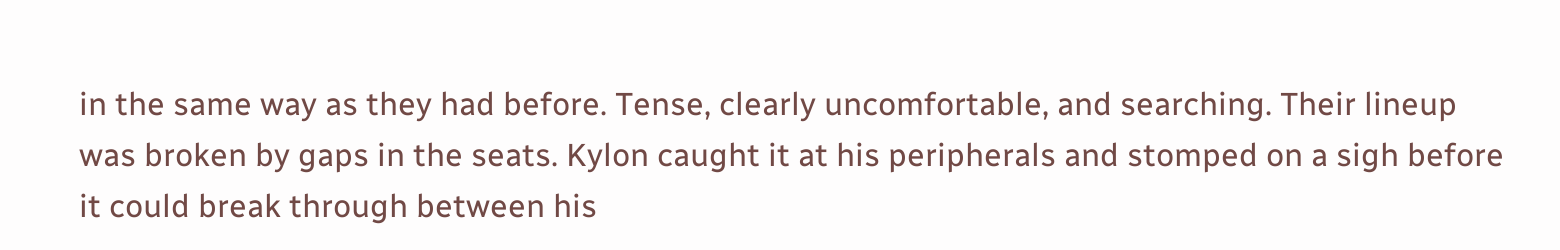in the same way as they had before. Tense, clearly uncomfortable, and searching. Their lineup was broken by gaps in the seats. Kylon caught it at his peripherals and stomped on a sigh before it could break through between his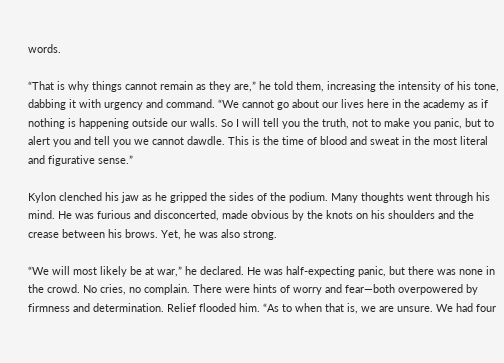words.

“That is why things cannot remain as they are,” he told them, increasing the intensity of his tone, dabbing it with urgency and command. “We cannot go about our lives here in the academy as if nothing is happening outside our walls. So I will tell you the truth, not to make you panic, but to alert you and tell you we cannot dawdle. This is the time of blood and sweat in the most literal and figurative sense.”

Kylon clenched his jaw as he gripped the sides of the podium. Many thoughts went through his mind. He was furious and disconcerted, made obvious by the knots on his shoulders and the crease between his brows. Yet, he was also strong.

“We will most likely be at war,” he declared. He was half-expecting panic, but there was none in the crowd. No cries, no complain. There were hints of worry and fear—both overpowered by firmness and determination. Relief flooded him. “As to when that is, we are unsure. We had four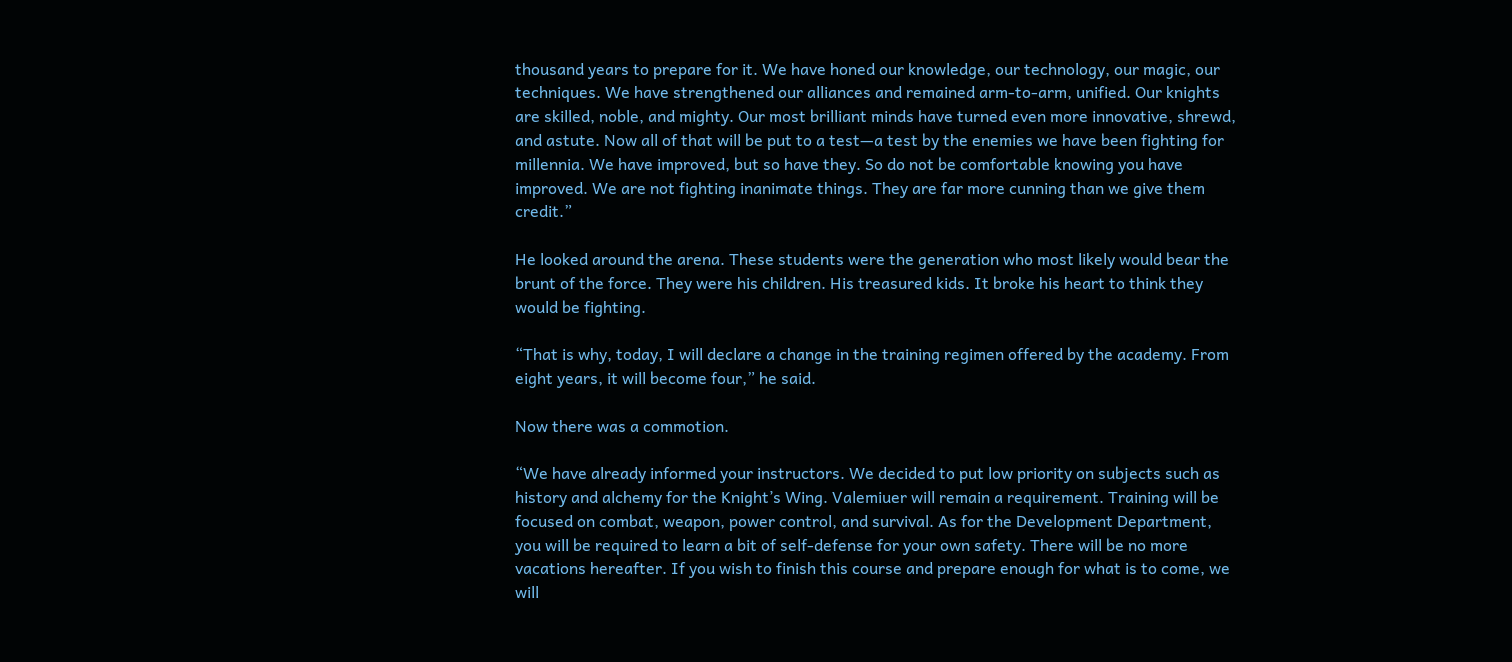thousand years to prepare for it. We have honed our knowledge, our technology, our magic, our techniques. We have strengthened our alliances and remained arm-to-arm, unified. Our knights are skilled, noble, and mighty. Our most brilliant minds have turned even more innovative, shrewd, and astute. Now all of that will be put to a test—a test by the enemies we have been fighting for millennia. We have improved, but so have they. So do not be comfortable knowing you have improved. We are not fighting inanimate things. They are far more cunning than we give them credit.”

He looked around the arena. These students were the generation who most likely would bear the brunt of the force. They were his children. His treasured kids. It broke his heart to think they would be fighting.

“That is why, today, I will declare a change in the training regimen offered by the academy. From eight years, it will become four,” he said.

Now there was a commotion.

“We have already informed your instructors. We decided to put low priority on subjects such as history and alchemy for the Knight’s Wing. Valemiuer will remain a requirement. Training will be focused on combat, weapon, power control, and survival. As for the Development Department, you will be required to learn a bit of self-defense for your own safety. There will be no more vacations hereafter. If you wish to finish this course and prepare enough for what is to come, we will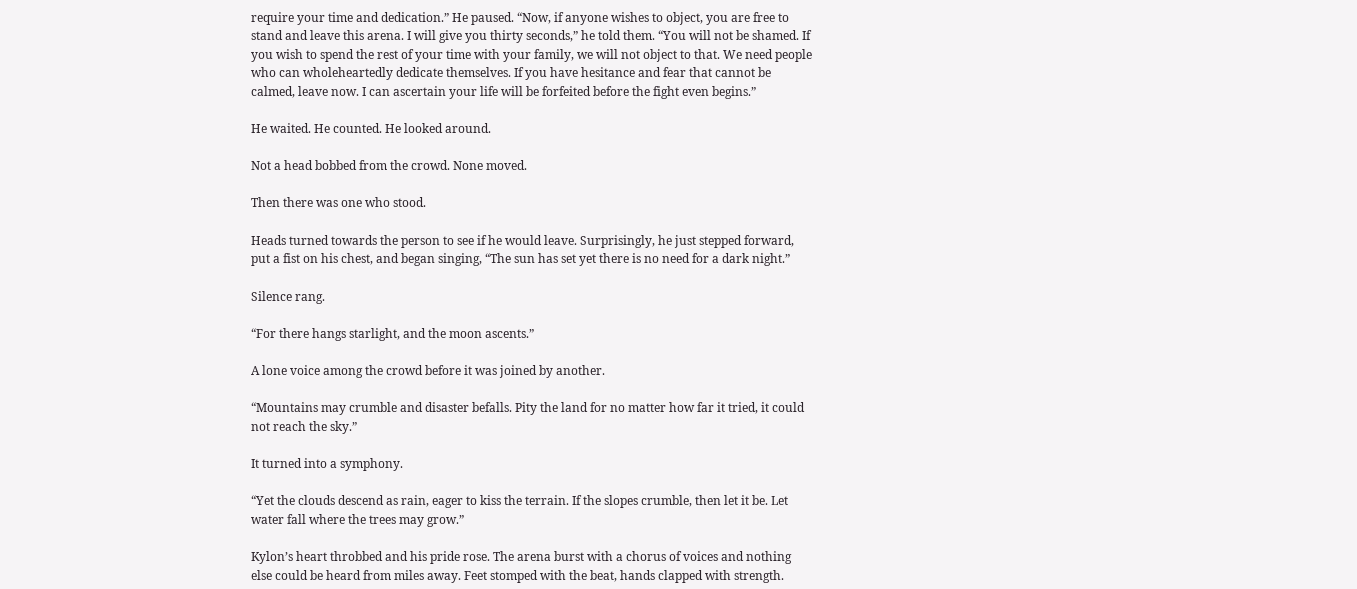require your time and dedication.” He paused. “Now, if anyone wishes to object, you are free to stand and leave this arena. I will give you thirty seconds,” he told them. “You will not be shamed. If you wish to spend the rest of your time with your family, we will not object to that. We need people who can wholeheartedly dedicate themselves. If you have hesitance and fear that cannot be calmed, leave now. I can ascertain your life will be forfeited before the fight even begins.”

He waited. He counted. He looked around.

Not a head bobbed from the crowd. None moved.

Then there was one who stood.

Heads turned towards the person to see if he would leave. Surprisingly, he just stepped forward, put a fist on his chest, and began singing, “The sun has set yet there is no need for a dark night.”

Silence rang.

“For there hangs starlight, and the moon ascents.”

A lone voice among the crowd before it was joined by another.

“Mountains may crumble and disaster befalls. Pity the land for no matter how far it tried, it could not reach the sky.”

It turned into a symphony.

“Yet the clouds descend as rain, eager to kiss the terrain. If the slopes crumble, then let it be. Let water fall where the trees may grow.”

Kylon’s heart throbbed and his pride rose. The arena burst with a chorus of voices and nothing else could be heard from miles away. Feet stomped with the beat, hands clapped with strength.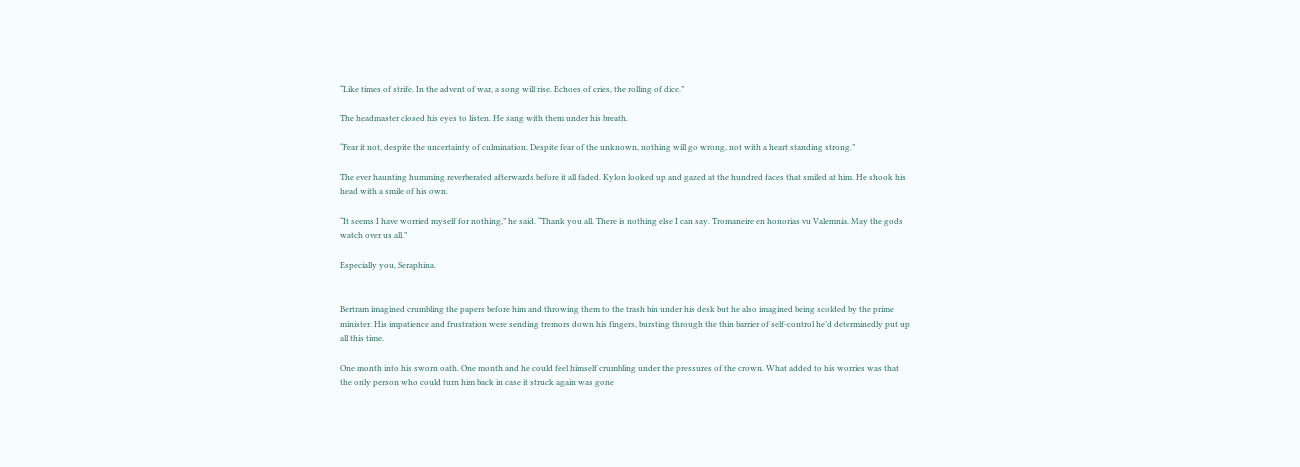“Like times of strife. In the advent of war, a song will rise. Echoes of cries, the rolling of dice.”

The headmaster closed his eyes to listen. He sang with them under his breath.

“Fear it not, despite the uncertainty of culmination. Despite fear of the unknown, nothing will go wrong, not with a heart standing strong.”

The ever haunting humming reverberated afterwards before it all faded. Kylon looked up and gazed at the hundred faces that smiled at him. He shook his head with a smile of his own.

“It seems I have worried myself for nothing,” he said. “Thank you all. There is nothing else I can say. Tromaneire en honorias vu Valemnia. May the gods watch over us all.”

Especially you, Seraphina.


Bertram imagined crumbling the papers before him and throwing them to the trash bin under his desk but he also imagined being scolded by the prime minister. His impatience and frustration were sending tremors down his fingers, bursting through the thin barrier of self-control he’d determinedly put up all this time.

One month into his sworn oath. One month and he could feel himself crumbling under the pressures of the crown. What added to his worries was that the only person who could turn him back in case it struck again was gone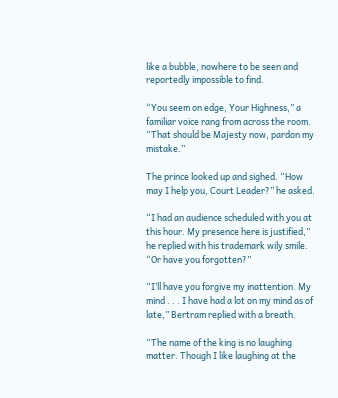like a bubble, nowhere to be seen and reportedly impossible to find.

“You seem on edge, Your Highness,” a familiar voice rang from across the room. “That should be Majesty now, pardon my mistake.”

The prince looked up and sighed. “How may I help you, Court Leader?” he asked.

“I had an audience scheduled with you at this hour. My presence here is justified,” he replied with his trademark wily smile. “Or have you forgotten?”

“I’ll have you forgive my inattention. My mind . . . I have had a lot on my mind as of late,” Bertram replied with a breath.

“The name of the king is no laughing matter. Though I like laughing at the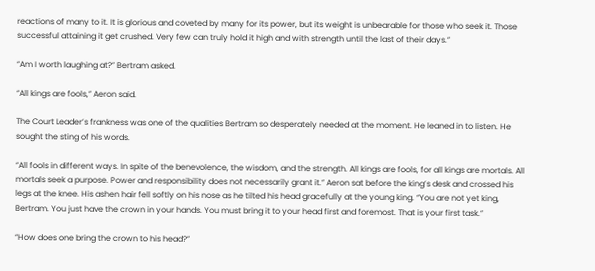reactions of many to it. It is glorious and coveted by many for its power, but its weight is unbearable for those who seek it. Those successful attaining it get crushed. Very few can truly hold it high and with strength until the last of their days.”

“Am I worth laughing at?” Bertram asked.

“All kings are fools,” Aeron said.

The Court Leader’s frankness was one of the qualities Bertram so desperately needed at the moment. He leaned in to listen. He sought the sting of his words.

“All fools in different ways. In spite of the benevolence, the wisdom, and the strength. All kings are fools, for all kings are mortals. All mortals seek a purpose. Power and responsibility does not necessarily grant it.” Aeron sat before the king’s desk and crossed his legs at the knee. His ashen hair fell softly on his nose as he tilted his head gracefully at the young king. “You are not yet king, Bertram. You just have the crown in your hands. You must bring it to your head first and foremost. That is your first task.”

“How does one bring the crown to his head?”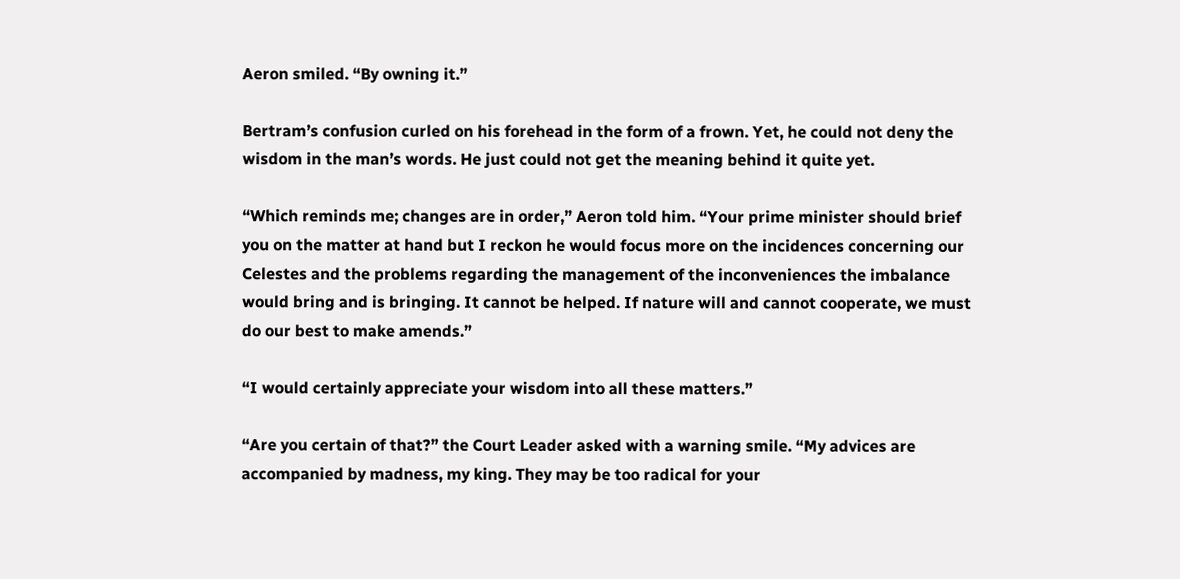Aeron smiled. “By owning it.”

Bertram’s confusion curled on his forehead in the form of a frown. Yet, he could not deny the wisdom in the man’s words. He just could not get the meaning behind it quite yet.

“Which reminds me; changes are in order,” Aeron told him. “Your prime minister should brief you on the matter at hand but I reckon he would focus more on the incidences concerning our Celestes and the problems regarding the management of the inconveniences the imbalance would bring and is bringing. It cannot be helped. If nature will and cannot cooperate, we must do our best to make amends.”

“I would certainly appreciate your wisdom into all these matters.”

“Are you certain of that?” the Court Leader asked with a warning smile. “My advices are accompanied by madness, my king. They may be too radical for your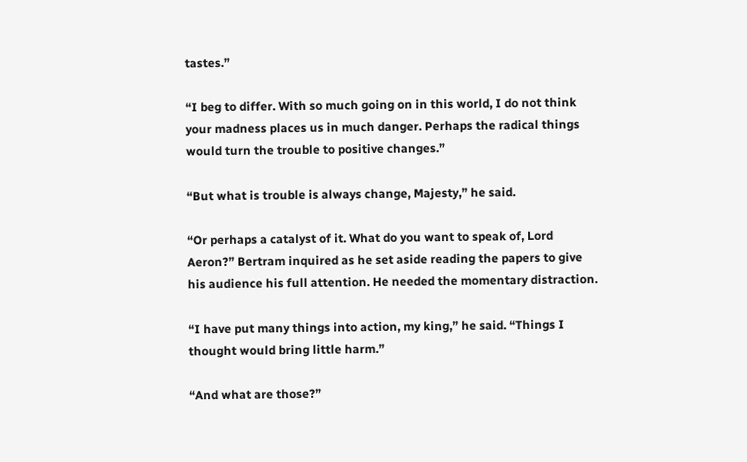tastes.”

“I beg to differ. With so much going on in this world, I do not think your madness places us in much danger. Perhaps the radical things would turn the trouble to positive changes.”

“But what is trouble is always change, Majesty,” he said.

“Or perhaps a catalyst of it. What do you want to speak of, Lord Aeron?” Bertram inquired as he set aside reading the papers to give his audience his full attention. He needed the momentary distraction.

“I have put many things into action, my king,” he said. “Things I thought would bring little harm.”

“And what are those?”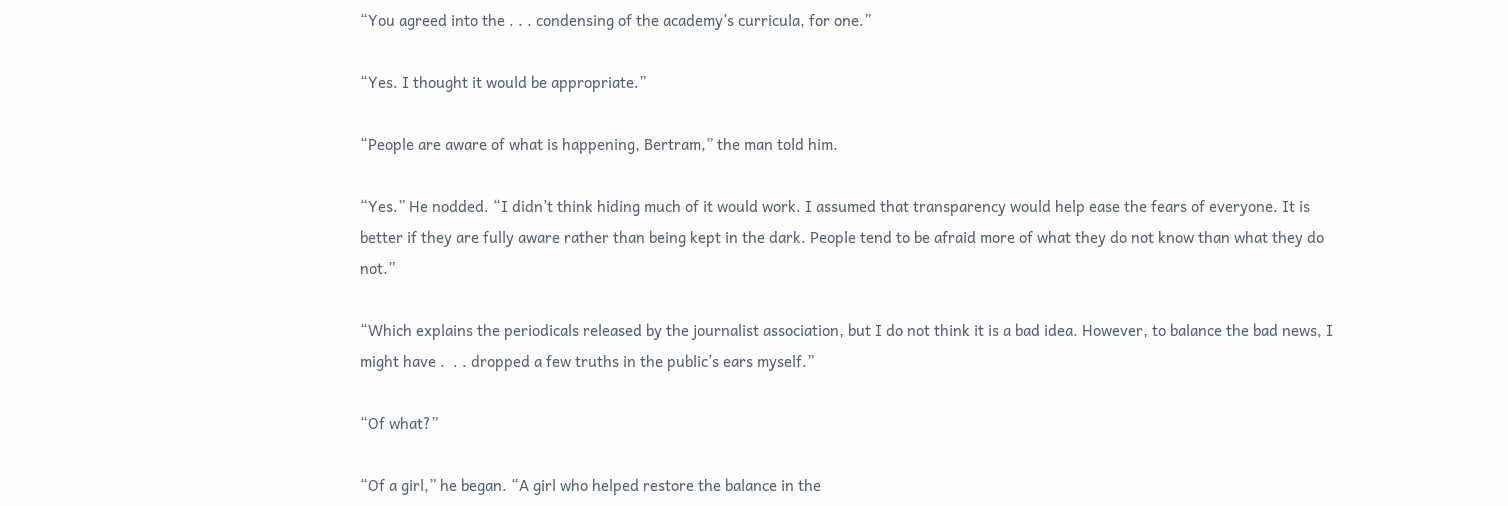“You agreed into the . . . condensing of the academy’s curricula, for one.”

“Yes. I thought it would be appropriate.”

“People are aware of what is happening, Bertram,” the man told him.

“Yes.” He nodded. “I didn’t think hiding much of it would work. I assumed that transparency would help ease the fears of everyone. It is better if they are fully aware rather than being kept in the dark. People tend to be afraid more of what they do not know than what they do not.”

“Which explains the periodicals released by the journalist association, but I do not think it is a bad idea. However, to balance the bad news, I might have .  . . dropped a few truths in the public’s ears myself.”

“Of what?”

“Of a girl,” he began. “A girl who helped restore the balance in the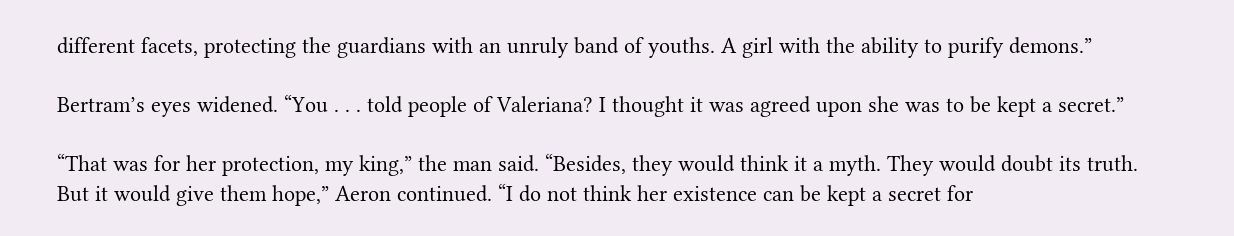different facets, protecting the guardians with an unruly band of youths. A girl with the ability to purify demons.”

Bertram’s eyes widened. “You . . . told people of Valeriana? I thought it was agreed upon she was to be kept a secret.”

“That was for her protection, my king,” the man said. “Besides, they would think it a myth. They would doubt its truth. But it would give them hope,” Aeron continued. “I do not think her existence can be kept a secret for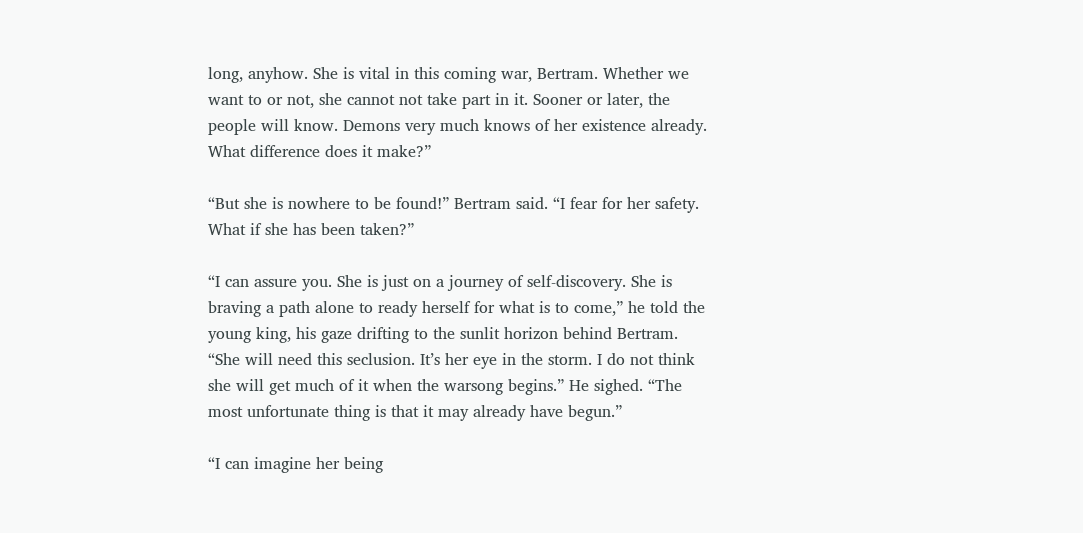long, anyhow. She is vital in this coming war, Bertram. Whether we want to or not, she cannot not take part in it. Sooner or later, the people will know. Demons very much knows of her existence already. What difference does it make?”

“But she is nowhere to be found!” Bertram said. “I fear for her safety. What if she has been taken?”

“I can assure you. She is just on a journey of self-discovery. She is braving a path alone to ready herself for what is to come,” he told the young king, his gaze drifting to the sunlit horizon behind Bertram. “She will need this seclusion. It’s her eye in the storm. I do not think she will get much of it when the warsong begins.” He sighed. “The most unfortunate thing is that it may already have begun.”

“I can imagine her being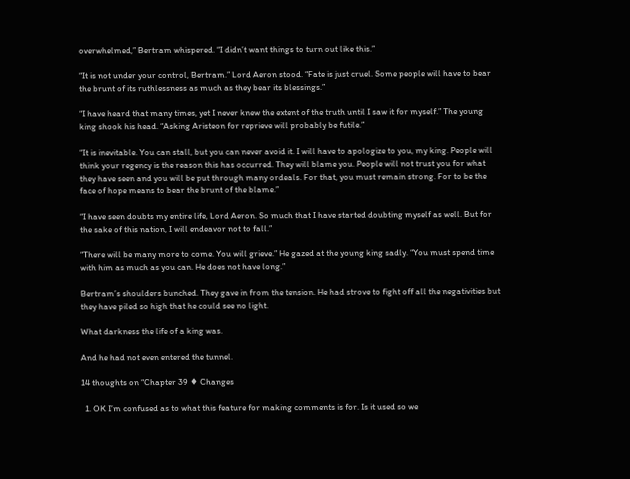overwhelmed,” Bertram whispered. “I didn’t want things to turn out like this.”

“It is not under your control, Bertram.” Lord Aeron stood. “Fate is just cruel. Some people will have to bear the brunt of its ruthlessness as much as they bear its blessings.”

“I have heard that many times, yet I never knew the extent of the truth until I saw it for myself.” The young king shook his head. “Asking Aristeon for reprieve will probably be futile.”

“It is inevitable. You can stall, but you can never avoid it. I will have to apologize to you, my king. People will think your regency is the reason this has occurred. They will blame you. People will not trust you for what they have seen and you will be put through many ordeals. For that, you must remain strong. For to be the face of hope means to bear the brunt of the blame.”

“I have seen doubts my entire life, Lord Aeron. So much that I have started doubting myself as well. But for the sake of this nation, I will endeavor not to fall.”

“There will be many more to come. You will grieve.” He gazed at the young king sadly. “You must spend time with him as much as you can. He does not have long.”

Bertram’s shoulders bunched. They gave in from the tension. He had strove to fight off all the negativities but they have piled so high that he could see no light.

What darkness the life of a king was.

And he had not even entered the tunnel.

14 thoughts on “Chapter 39 ♦ Changes

  1. OK I’m confused as to what this feature for making comments is for. Is it used so we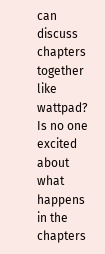can discuss chapters together like wattpad? Is no one excited about what happens in the chapters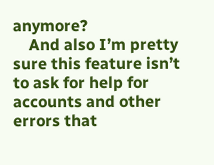anymore?
    And also I’m pretty sure this feature isn’t to ask for help for accounts and other errors that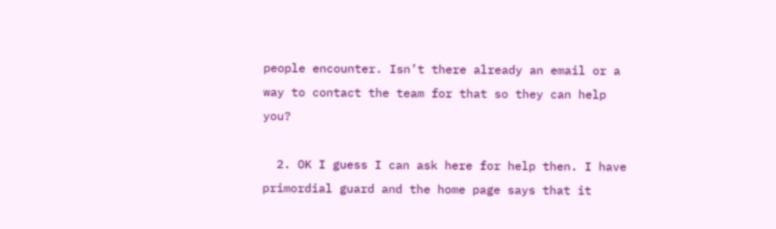people encounter. Isn’t there already an email or a way to contact the team for that so they can help you?

  2. OK I guess I can ask here for help then. I have primordial guard and the home page says that it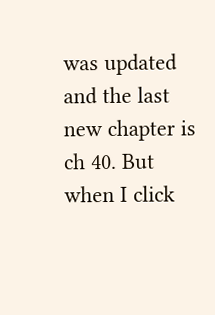was updated and the last new chapter is ch 40. But when I click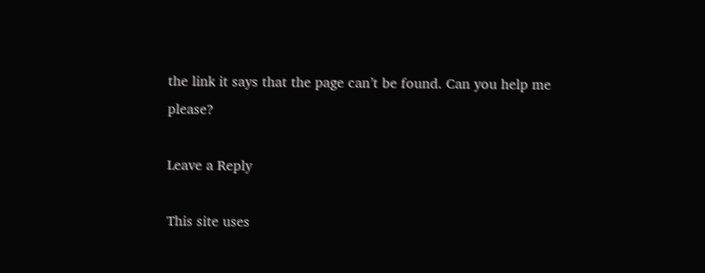the link it says that the page can’t be found. Can you help me please?

Leave a Reply

This site uses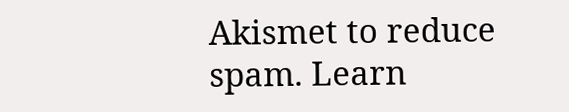Akismet to reduce spam. Learn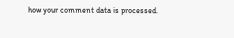how your comment data is processed.